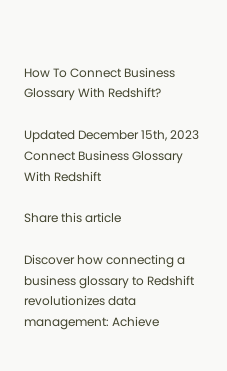How To Connect Business Glossary With Redshift?

Updated December 15th, 2023
Connect Business Glossary With Redshift

Share this article

Discover how connecting a business glossary to Redshift revolutionizes data management: Achieve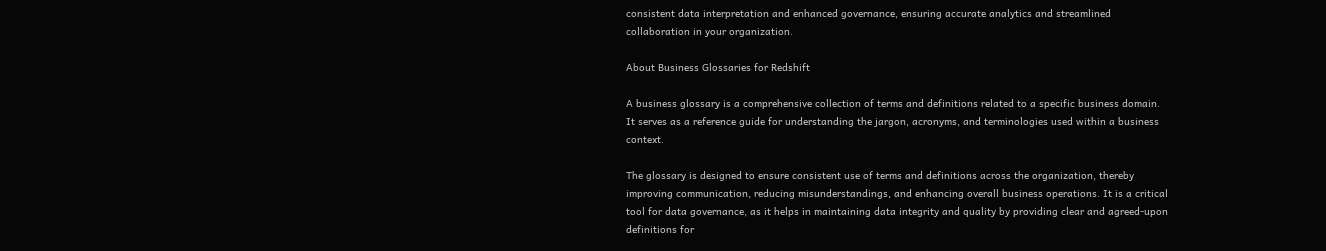consistent data interpretation and enhanced governance, ensuring accurate analytics and streamlined collaboration in your organization.

About Business Glossaries for Redshift

A business glossary is a comprehensive collection of terms and definitions related to a specific business domain. It serves as a reference guide for understanding the jargon, acronyms, and terminologies used within a business context.

The glossary is designed to ensure consistent use of terms and definitions across the organization, thereby improving communication, reducing misunderstandings, and enhancing overall business operations. It is a critical tool for data governance, as it helps in maintaining data integrity and quality by providing clear and agreed-upon definitions for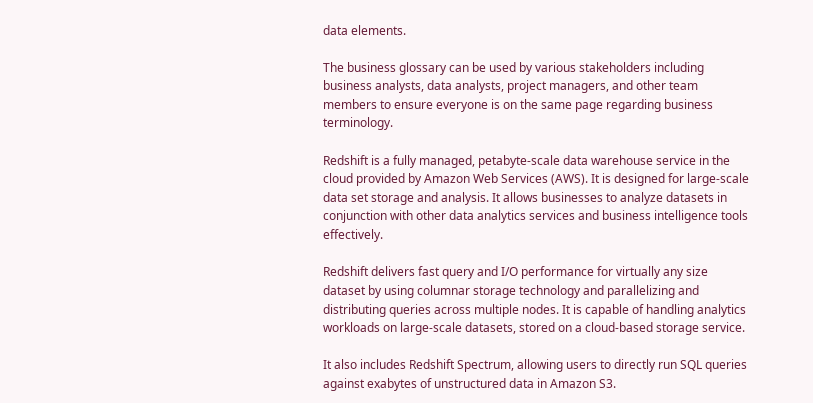data elements.

The business glossary can be used by various stakeholders including business analysts, data analysts, project managers, and other team members to ensure everyone is on the same page regarding business terminology.

Redshift is a fully managed, petabyte-scale data warehouse service in the cloud provided by Amazon Web Services (AWS). It is designed for large-scale data set storage and analysis. It allows businesses to analyze datasets in conjunction with other data analytics services and business intelligence tools effectively.

Redshift delivers fast query and I/O performance for virtually any size dataset by using columnar storage technology and parallelizing and distributing queries across multiple nodes. It is capable of handling analytics workloads on large-scale datasets, stored on a cloud-based storage service.

It also includes Redshift Spectrum, allowing users to directly run SQL queries against exabytes of unstructured data in Amazon S3.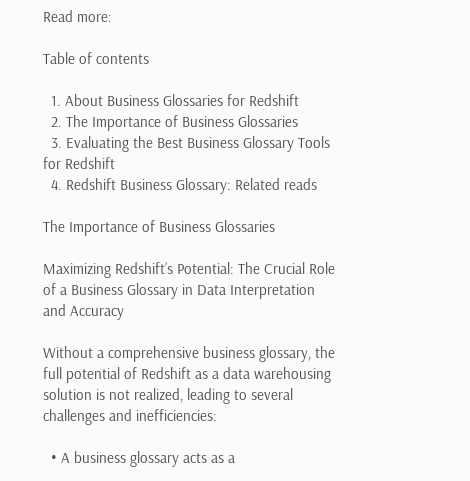Read more:

Table of contents

  1. About Business Glossaries for Redshift
  2. The Importance of Business Glossaries
  3. Evaluating the Best Business Glossary Tools for Redshift
  4. Redshift Business Glossary: Related reads

The Importance of Business Glossaries

Maximizing Redshift’s Potential: The Crucial Role of a Business Glossary in Data Interpretation and Accuracy

Without a comprehensive business glossary, the full potential of Redshift as a data warehousing solution is not realized, leading to several challenges and inefficiencies:

  • A business glossary acts as a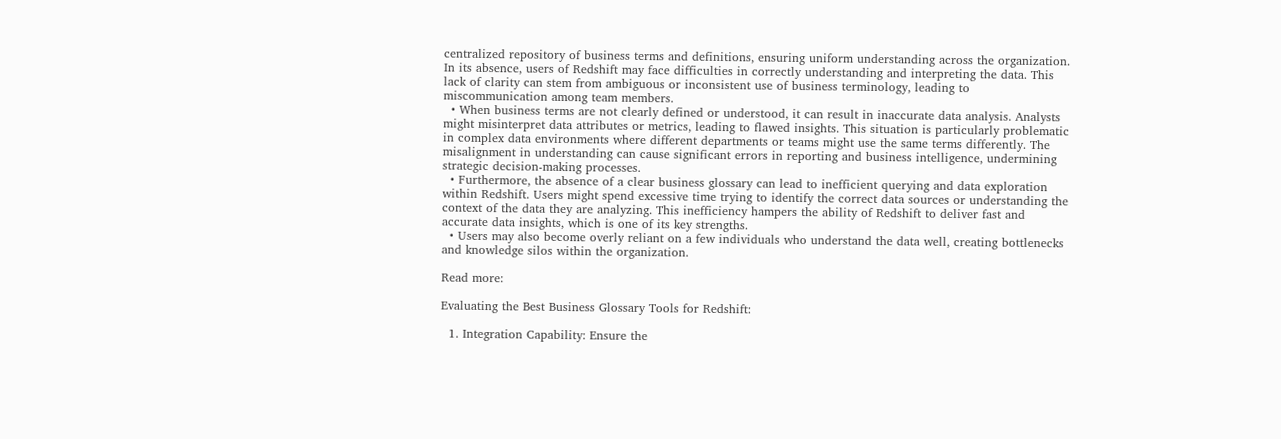centralized repository of business terms and definitions, ensuring uniform understanding across the organization. In its absence, users of Redshift may face difficulties in correctly understanding and interpreting the data. This lack of clarity can stem from ambiguous or inconsistent use of business terminology, leading to miscommunication among team members.
  • When business terms are not clearly defined or understood, it can result in inaccurate data analysis. Analysts might misinterpret data attributes or metrics, leading to flawed insights. This situation is particularly problematic in complex data environments where different departments or teams might use the same terms differently. The misalignment in understanding can cause significant errors in reporting and business intelligence, undermining strategic decision-making processes.
  • Furthermore, the absence of a clear business glossary can lead to inefficient querying and data exploration within Redshift. Users might spend excessive time trying to identify the correct data sources or understanding the context of the data they are analyzing. This inefficiency hampers the ability of Redshift to deliver fast and accurate data insights, which is one of its key strengths.
  • Users may also become overly reliant on a few individuals who understand the data well, creating bottlenecks and knowledge silos within the organization.

Read more:

Evaluating the Best Business Glossary Tools for Redshift:

  1. Integration Capability: Ensure the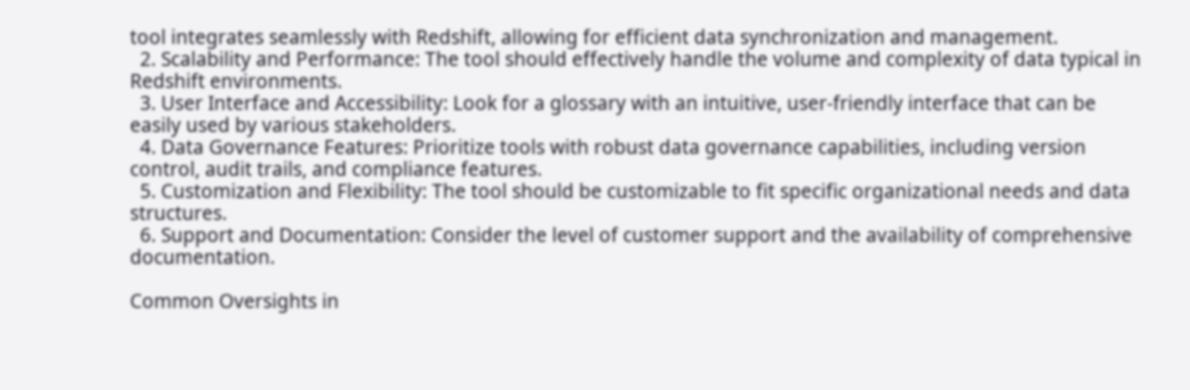tool integrates seamlessly with Redshift, allowing for efficient data synchronization and management.
  2. Scalability and Performance: The tool should effectively handle the volume and complexity of data typical in Redshift environments.
  3. User Interface and Accessibility: Look for a glossary with an intuitive, user-friendly interface that can be easily used by various stakeholders.
  4. Data Governance Features: Prioritize tools with robust data governance capabilities, including version control, audit trails, and compliance features.
  5. Customization and Flexibility: The tool should be customizable to fit specific organizational needs and data structures.
  6. Support and Documentation: Consider the level of customer support and the availability of comprehensive documentation.

Common Oversights in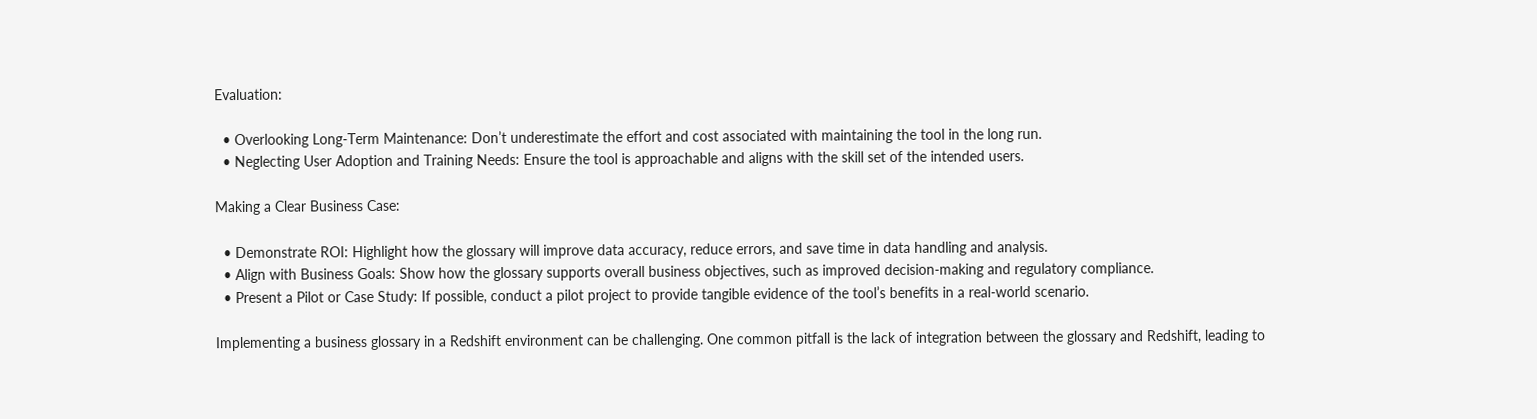Evaluation:

  • Overlooking Long-Term Maintenance: Don’t underestimate the effort and cost associated with maintaining the tool in the long run.
  • Neglecting User Adoption and Training Needs: Ensure the tool is approachable and aligns with the skill set of the intended users.

Making a Clear Business Case:

  • Demonstrate ROI: Highlight how the glossary will improve data accuracy, reduce errors, and save time in data handling and analysis.
  • Align with Business Goals: Show how the glossary supports overall business objectives, such as improved decision-making and regulatory compliance.
  • Present a Pilot or Case Study: If possible, conduct a pilot project to provide tangible evidence of the tool’s benefits in a real-world scenario.

Implementing a business glossary in a Redshift environment can be challenging. One common pitfall is the lack of integration between the glossary and Redshift, leading to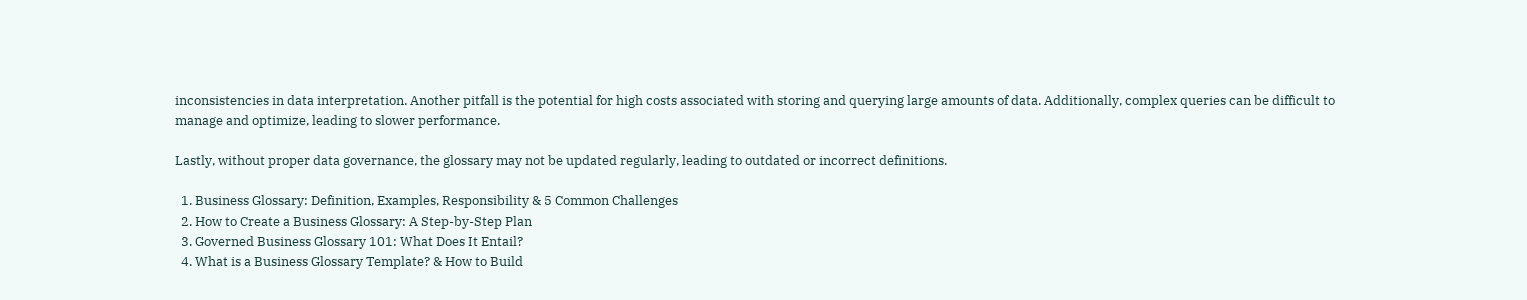inconsistencies in data interpretation. Another pitfall is the potential for high costs associated with storing and querying large amounts of data. Additionally, complex queries can be difficult to manage and optimize, leading to slower performance.

Lastly, without proper data governance, the glossary may not be updated regularly, leading to outdated or incorrect definitions.

  1. Business Glossary: Definition, Examples, Responsibility & 5 Common Challenges
  2. How to Create a Business Glossary: A Step-by-Step Plan
  3. Governed Business Glossary 101: What Does It Entail?
  4. What is a Business Glossary Template? & How to Build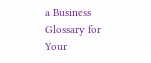a Business Glossary for Your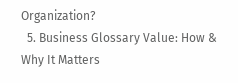Organization?
  5. Business Glossary Value: How & Why It Matters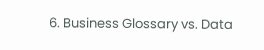6. Business Glossary vs. Data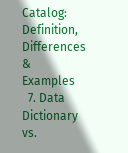Catalog: Definition, Differences & Examples
  7. Data Dictionary vs.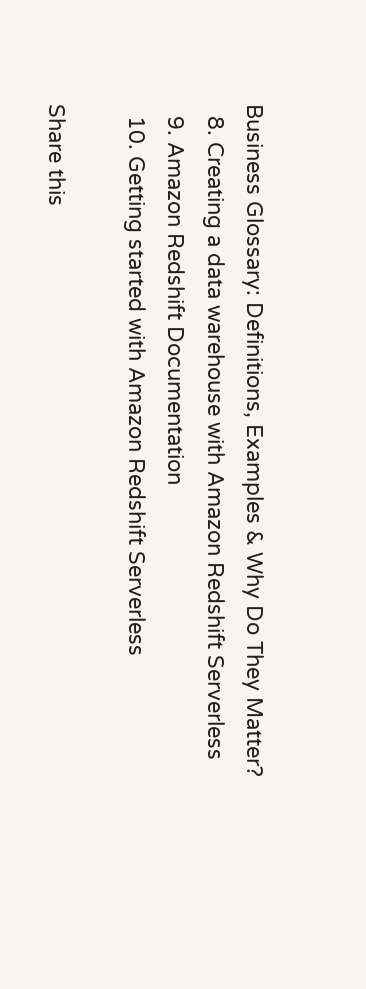Business Glossary: Definitions, Examples & Why Do They Matter?
  8. Creating a data warehouse with Amazon Redshift Serverless
  9. Amazon Redshift Documentation
  10. Getting started with Amazon Redshift Serverless

Share this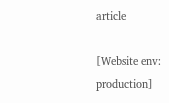article

[Website env: production]